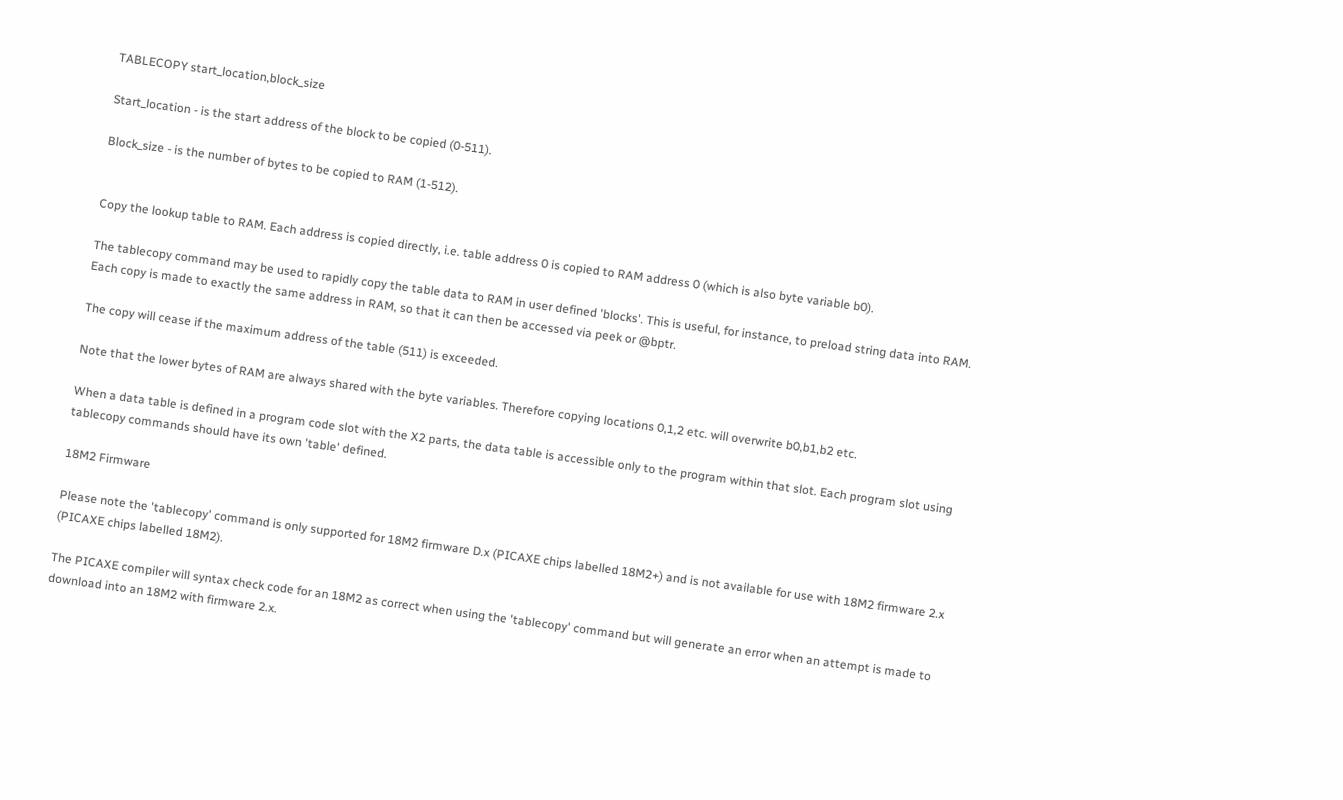TABLECOPY start_location,block_size

Start_location - is the start address of the block to be copied (0-511).

Block_size - is the number of bytes to be copied to RAM (1-512).


Copy the lookup table to RAM. Each address is copied directly, i.e. table address 0 is copied to RAM address 0 (which is also byte variable b0).

The tablecopy command may be used to rapidly copy the table data to RAM in user defined 'blocks'. This is useful, for instance, to preload string data into RAM. Each copy is made to exactly the same address in RAM, so that it can then be accessed via peek or @bptr.

The copy will cease if the maximum address of the table (511) is exceeded.

Note that the lower bytes of RAM are always shared with the byte variables. Therefore copying locations 0,1,2 etc. will overwrite b0,b1,b2 etc.

When a data table is defined in a program code slot with the X2 parts, the data table is accessible only to the program within that slot. Each program slot using tablecopy commands should have its own 'table' defined.

18M2 Firmware

Please note the 'tablecopy' command is only supported for 18M2 firmware D.x (PICAXE chips labelled 18M2+) and is not available for use with 18M2 firmware 2.x (PICAXE chips labelled 18M2).

The PICAXE compiler will syntax check code for an 18M2 as correct when using the 'tablecopy' command but will generate an error when an attempt is made to download into an 18M2 with firmware 2.x.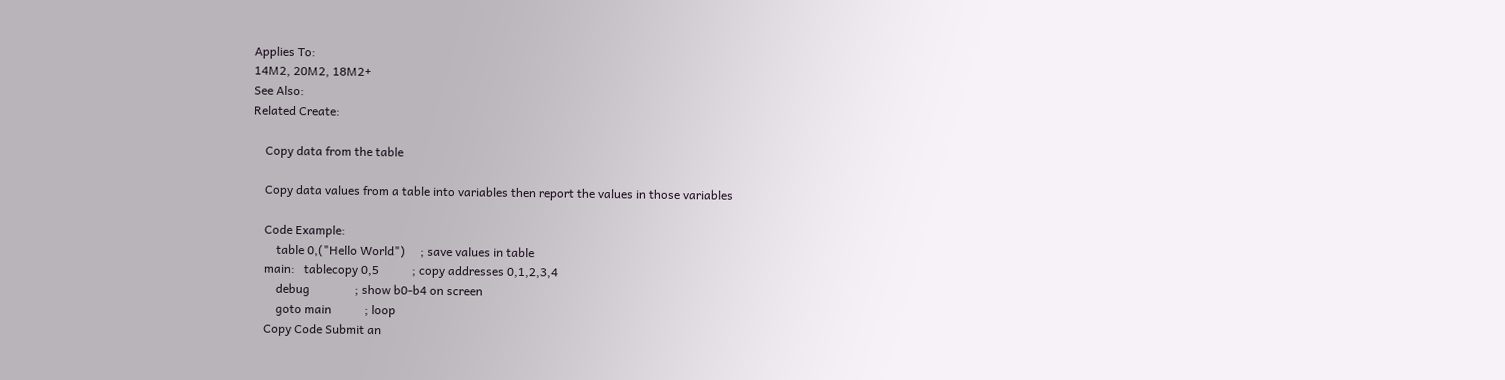Applies To:
14M2, 20M2, 18M2+
See Also:
Related Create:

    Copy data from the table

    Copy data values from a table into variables then report the values in those variables

    Code Example:
        table 0,("Hello World")     ; save values in table
    main:   tablecopy 0,5           ; copy addresses 0,1,2,3,4
        debug               ; show b0-b4 on screen
        goto main           ; loop
    Copy Code Submit an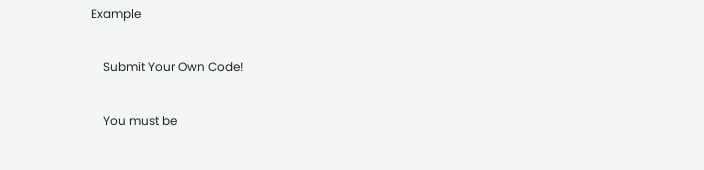Example

    Submit Your Own Code!

    You must be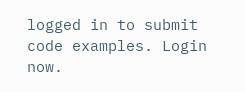logged in to submit code examples. Login now.